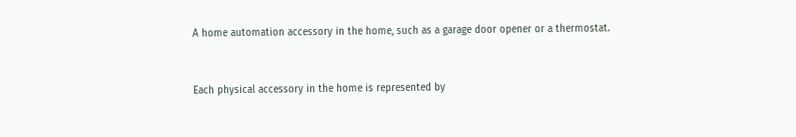A home automation accessory in the home, such as a garage door opener or a thermostat.


Each physical accessory in the home is represented by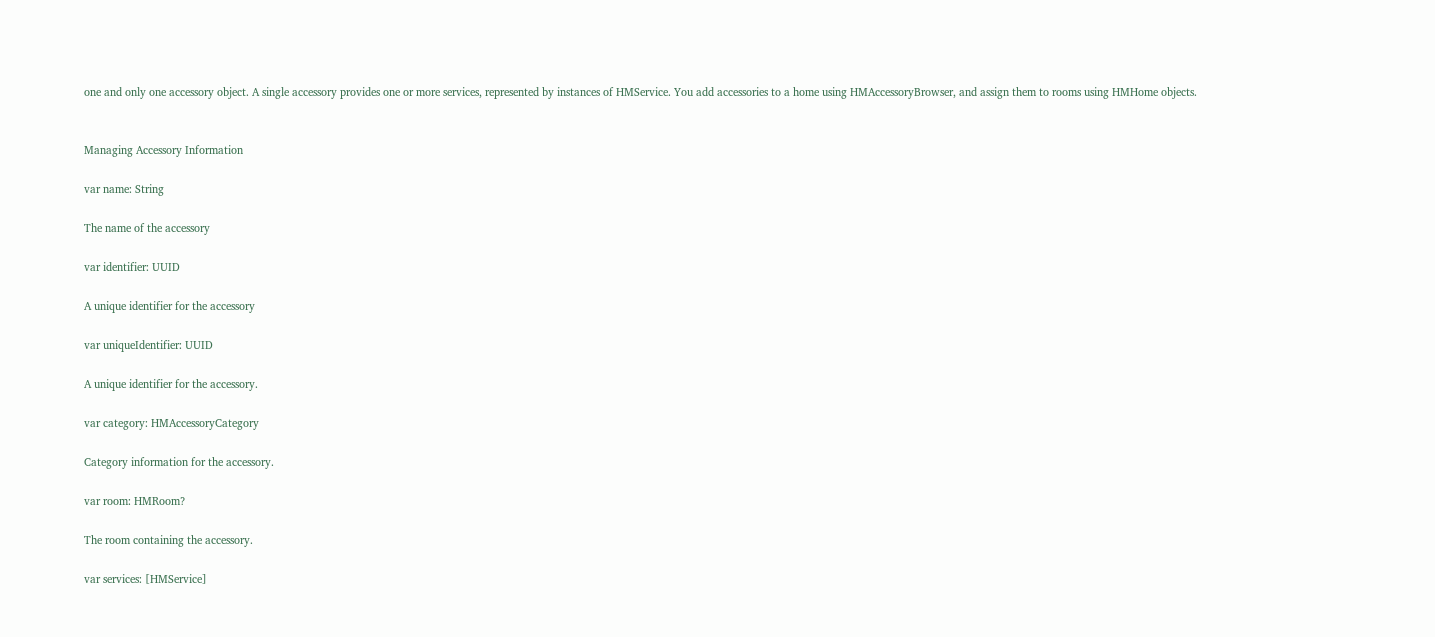one and only one accessory object. A single accessory provides one or more services, represented by instances of HMService. You add accessories to a home using HMAccessoryBrowser, and assign them to rooms using HMHome objects.


Managing Accessory Information

var name: String

The name of the accessory

var identifier: UUID

A unique identifier for the accessory

var uniqueIdentifier: UUID

A unique identifier for the accessory.

var category: HMAccessoryCategory

Category information for the accessory.

var room: HMRoom?

The room containing the accessory.

var services: [HMService]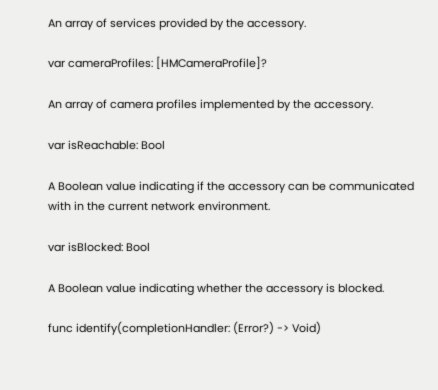An array of services provided by the accessory.

var cameraProfiles: [HMCameraProfile]?

An array of camera profiles implemented by the accessory.

var isReachable: Bool

A Boolean value indicating if the accessory can be communicated with in the current network environment.

var isBlocked: Bool

A Boolean value indicating whether the accessory is blocked.

func identify(completionHandler: (Error?) -> Void)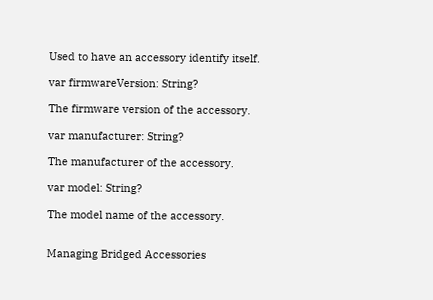Used to have an accessory identify itself.

var firmwareVersion: String?

The firmware version of the accessory.

var manufacturer: String?

The manufacturer of the accessory.

var model: String?

The model name of the accessory.


Managing Bridged Accessories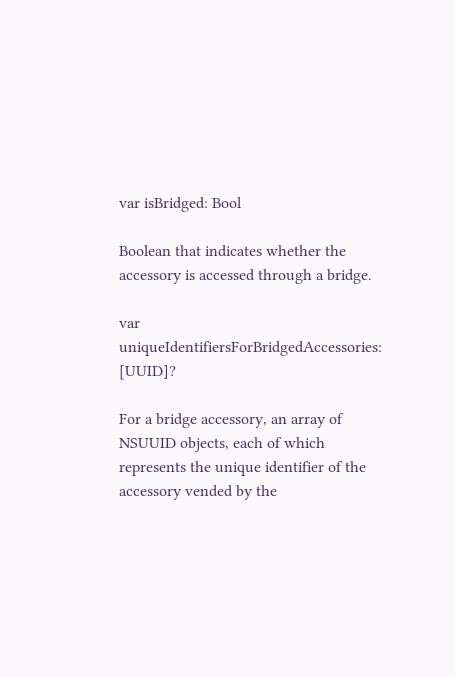var isBridged: Bool

Boolean that indicates whether the accessory is accessed through a bridge.

var uniqueIdentifiersForBridgedAccessories: [UUID]?

For a bridge accessory, an array of NSUUID objects, each of which represents the unique identifier of the accessory vended by the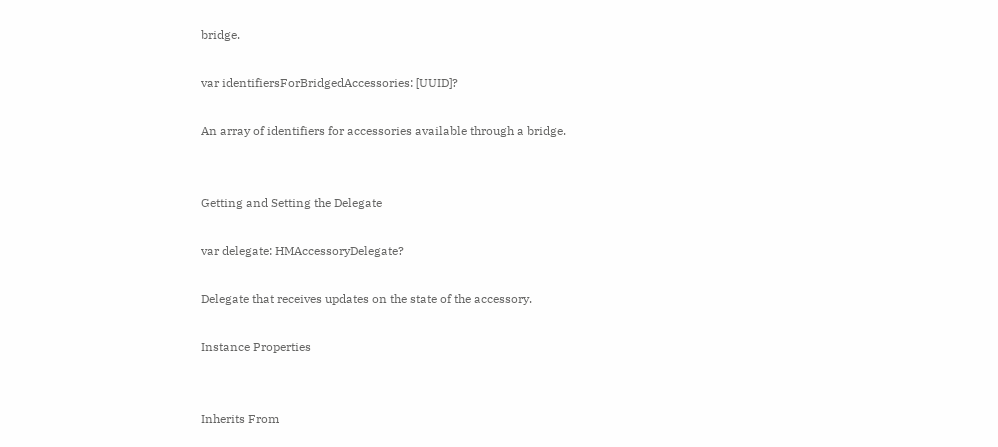bridge.

var identifiersForBridgedAccessories: [UUID]?

An array of identifiers for accessories available through a bridge.


Getting and Setting the Delegate

var delegate: HMAccessoryDelegate?

Delegate that receives updates on the state of the accessory.

Instance Properties


Inherits From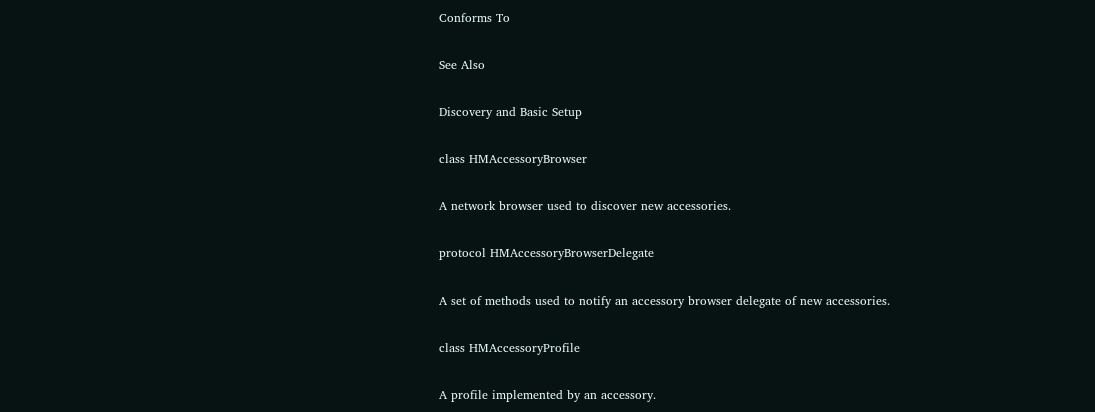Conforms To

See Also

Discovery and Basic Setup

class HMAccessoryBrowser

A network browser used to discover new accessories.

protocol HMAccessoryBrowserDelegate

A set of methods used to notify an accessory browser delegate of new accessories.

class HMAccessoryProfile

A profile implemented by an accessory.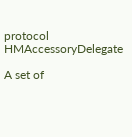protocol HMAccessoryDelegate

A set of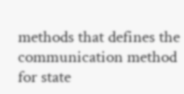methods that defines the communication method for state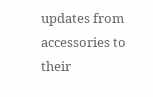updates from accessories to their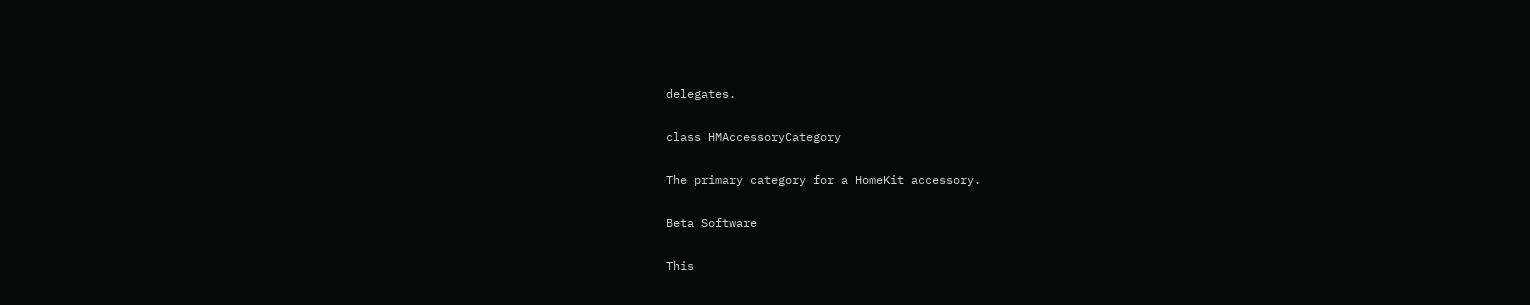delegates.

class HMAccessoryCategory

The primary category for a HomeKit accessory.

Beta Software

This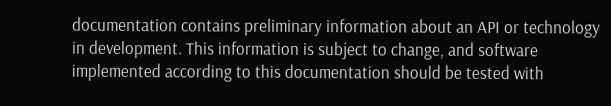documentation contains preliminary information about an API or technology in development. This information is subject to change, and software implemented according to this documentation should be tested with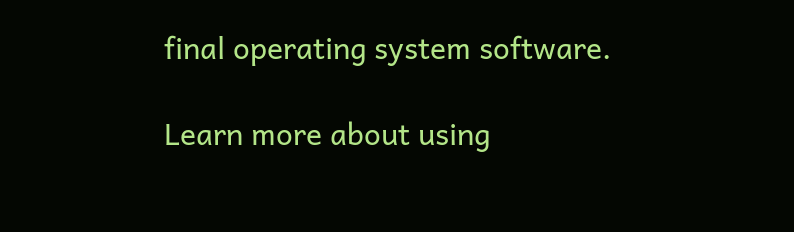final operating system software.

Learn more about using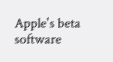Apple's beta software